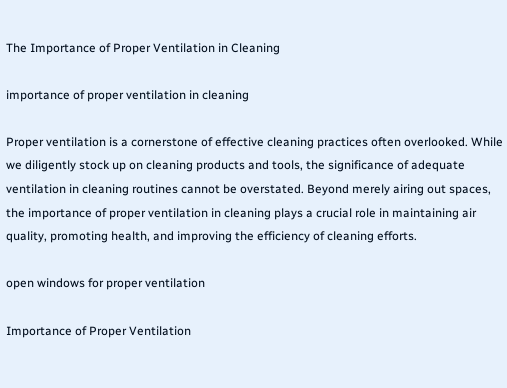The Importance of Proper Ventilation in Cleaning

importance of proper ventilation in cleaning

Proper ventilation is a cornerstone of effective cleaning practices often overlooked. While we diligently stock up on cleaning products and tools, the significance of adequate ventilation in cleaning routines cannot be overstated. Beyond merely airing out spaces, the importance of proper ventilation in cleaning plays a crucial role in maintaining air quality, promoting health, and improving the efficiency of cleaning efforts.

open windows for proper ventilation

Importance of Proper Ventilation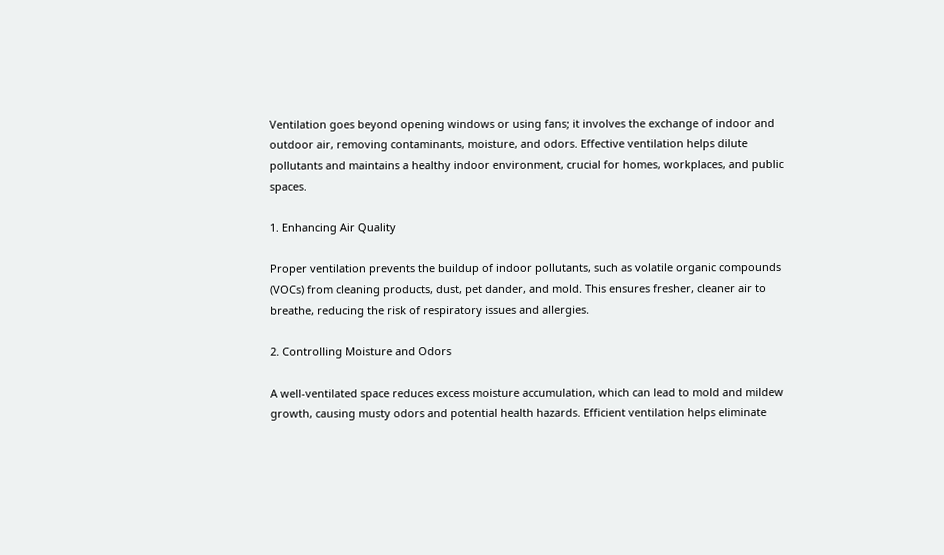Ventilation goes beyond opening windows or using fans; it involves the exchange of indoor and outdoor air, removing contaminants, moisture, and odors. Effective ventilation helps dilute pollutants and maintains a healthy indoor environment, crucial for homes, workplaces, and public spaces.

1. Enhancing Air Quality

Proper ventilation prevents the buildup of indoor pollutants, such as volatile organic compounds (VOCs) from cleaning products, dust, pet dander, and mold. This ensures fresher, cleaner air to breathe, reducing the risk of respiratory issues and allergies.

2. Controlling Moisture and Odors

A well-ventilated space reduces excess moisture accumulation, which can lead to mold and mildew growth, causing musty odors and potential health hazards. Efficient ventilation helps eliminate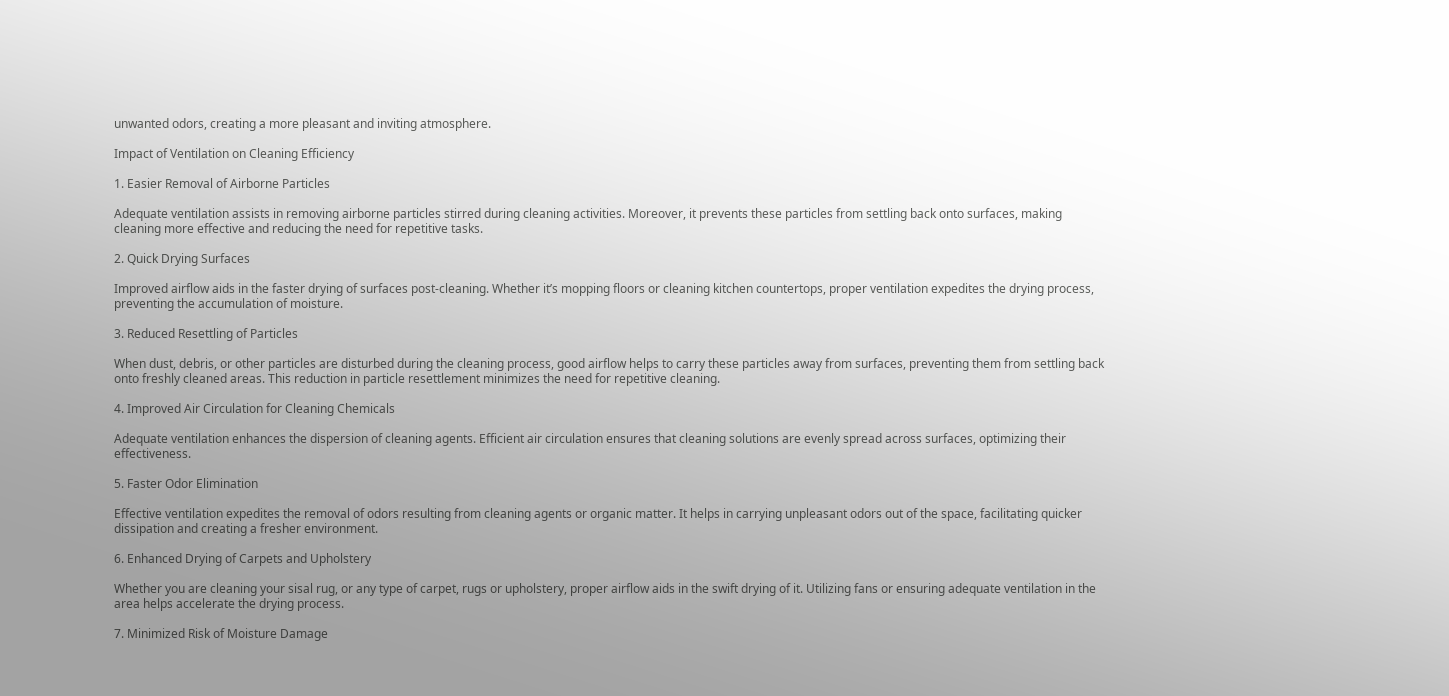unwanted odors, creating a more pleasant and inviting atmosphere.

Impact of Ventilation on Cleaning Efficiency

1. Easier Removal of Airborne Particles

Adequate ventilation assists in removing airborne particles stirred during cleaning activities. Moreover, it prevents these particles from settling back onto surfaces, making cleaning more effective and reducing the need for repetitive tasks.

2. Quick Drying Surfaces

Improved airflow aids in the faster drying of surfaces post-cleaning. Whether it’s mopping floors or cleaning kitchen countertops, proper ventilation expedites the drying process, preventing the accumulation of moisture.

3. Reduced Resettling of Particles

When dust, debris, or other particles are disturbed during the cleaning process, good airflow helps to carry these particles away from surfaces, preventing them from settling back onto freshly cleaned areas. This reduction in particle resettlement minimizes the need for repetitive cleaning.

4. Improved Air Circulation for Cleaning Chemicals

Adequate ventilation enhances the dispersion of cleaning agents. Efficient air circulation ensures that cleaning solutions are evenly spread across surfaces, optimizing their effectiveness.

5. Faster Odor Elimination

Effective ventilation expedites the removal of odors resulting from cleaning agents or organic matter. It helps in carrying unpleasant odors out of the space, facilitating quicker dissipation and creating a fresher environment.

6. Enhanced Drying of Carpets and Upholstery

Whether you are cleaning your sisal rug, or any type of carpet, rugs or upholstery, proper airflow aids in the swift drying of it. Utilizing fans or ensuring adequate ventilation in the area helps accelerate the drying process.

7. Minimized Risk of Moisture Damage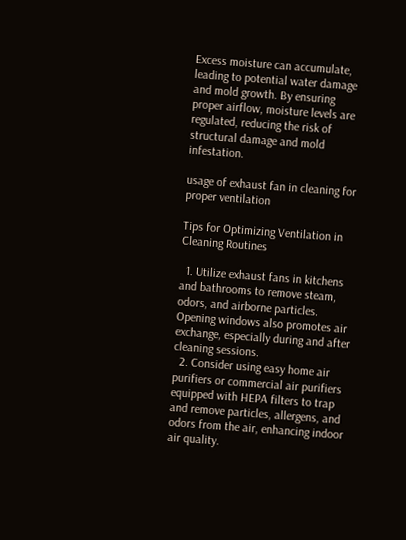Excess moisture can accumulate, leading to potential water damage and mold growth. By ensuring proper airflow, moisture levels are regulated, reducing the risk of structural damage and mold infestation.

usage of exhaust fan in cleaning for proper ventilation

Tips for Optimizing Ventilation in Cleaning Routines

  1. Utilize exhaust fans in kitchens and bathrooms to remove steam, odors, and airborne particles. Opening windows also promotes air exchange, especially during and after cleaning sessions.
  2. Consider using easy home air purifiers or commercial air purifiers equipped with HEPA filters to trap and remove particles, allergens, and odors from the air, enhancing indoor air quality.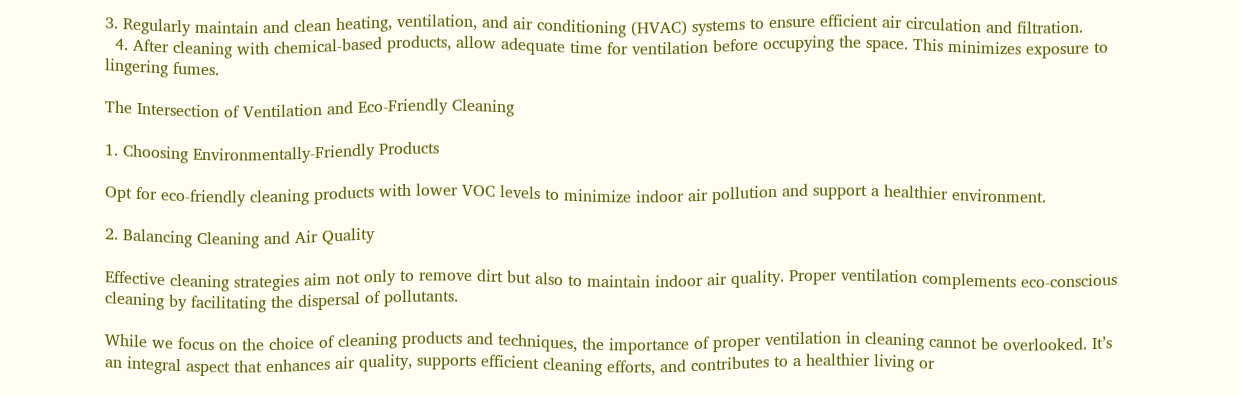3. Regularly maintain and clean heating, ventilation, and air conditioning (HVAC) systems to ensure efficient air circulation and filtration.
  4. After cleaning with chemical-based products, allow adequate time for ventilation before occupying the space. This minimizes exposure to lingering fumes.

The Intersection of Ventilation and Eco-Friendly Cleaning

1. Choosing Environmentally-Friendly Products

Opt for eco-friendly cleaning products with lower VOC levels to minimize indoor air pollution and support a healthier environment.

2. Balancing Cleaning and Air Quality

Effective cleaning strategies aim not only to remove dirt but also to maintain indoor air quality. Proper ventilation complements eco-conscious cleaning by facilitating the dispersal of pollutants.

While we focus on the choice of cleaning products and techniques, the importance of proper ventilation in cleaning cannot be overlooked. It’s an integral aspect that enhances air quality, supports efficient cleaning efforts, and contributes to a healthier living or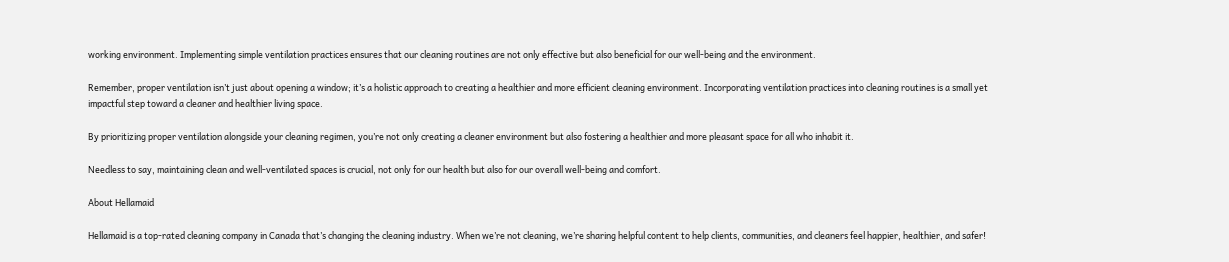working environment. Implementing simple ventilation practices ensures that our cleaning routines are not only effective but also beneficial for our well-being and the environment.

Remember, proper ventilation isn’t just about opening a window; it’s a holistic approach to creating a healthier and more efficient cleaning environment. Incorporating ventilation practices into cleaning routines is a small yet impactful step toward a cleaner and healthier living space.

By prioritizing proper ventilation alongside your cleaning regimen, you’re not only creating a cleaner environment but also fostering a healthier and more pleasant space for all who inhabit it.

Needless to say, maintaining clean and well-ventilated spaces is crucial, not only for our health but also for our overall well-being and comfort.

About Hellamaid

Hellamaid is a top-rated cleaning company in Canada that’s changing the cleaning industry. When we’re not cleaning, we’re sharing helpful content to help clients, communities, and cleaners feel happier, healthier, and safer!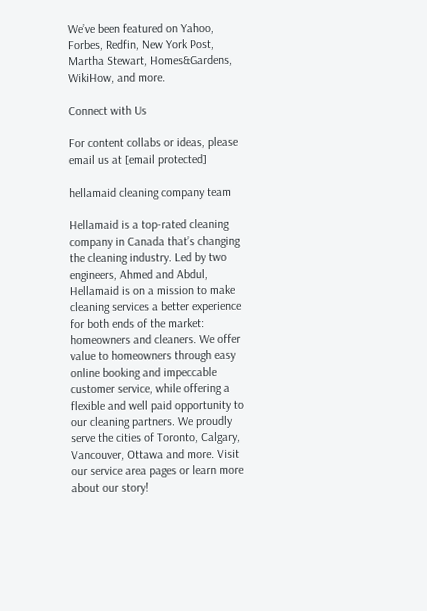We’ve been featured on Yahoo, Forbes, Redfin, New York Post, Martha Stewart, Homes&Gardens, WikiHow, and more.

Connect with Us

For content collabs or ideas, please email us at [email protected]

hellamaid cleaning company team

Hellamaid is a top-rated cleaning company in Canada that’s changing the cleaning industry. Led by two engineers, Ahmed and Abdul,  Hellamaid is on a mission to make cleaning services a better experience for both ends of the market: homeowners and cleaners. We offer value to homeowners through easy online booking and impeccable customer service, while offering a flexible and well paid opportunity to our cleaning partners. We proudly serve the cities of Toronto, Calgary, Vancouver, Ottawa and more. Visit our service area pages or learn more about our story!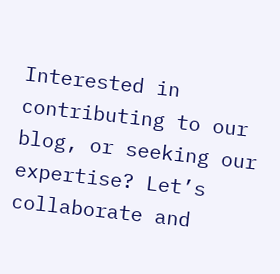Interested in contributing to our blog, or seeking our expertise? Let’s collaborate and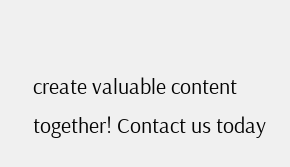create valuable content together! Contact us today